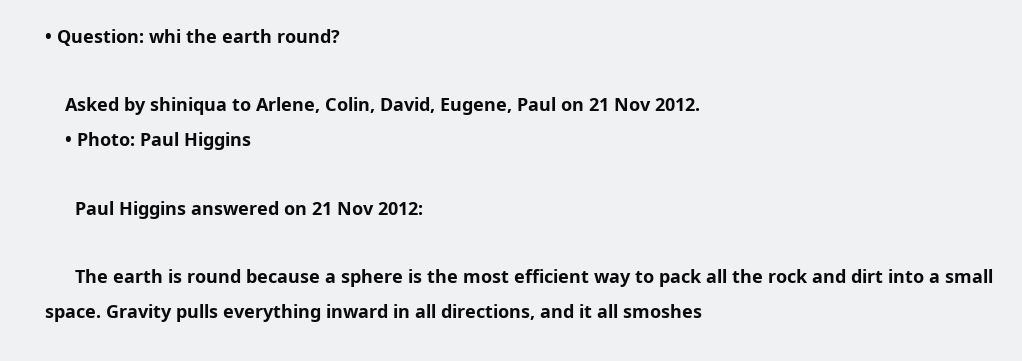• Question: whi the earth round?

    Asked by shiniqua to Arlene, Colin, David, Eugene, Paul on 21 Nov 2012.
    • Photo: Paul Higgins

      Paul Higgins answered on 21 Nov 2012:

      The earth is round because a sphere is the most efficient way to pack all the rock and dirt into a small space. Gravity pulls everything inward in all directions, and it all smoshes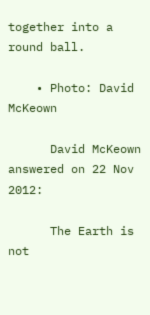together into a round ball.

    • Photo: David McKeown

      David McKeown answered on 22 Nov 2012:

      The Earth is not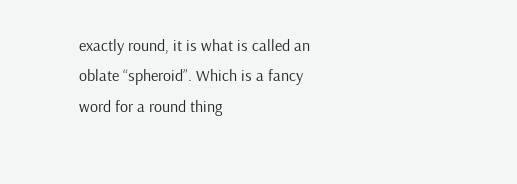exactly round, it is what is called an oblate “spheroid”. Which is a fancy word for a round thing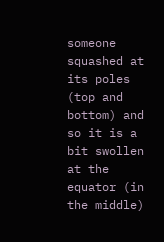someone squashed at its poles (top and bottom) and so it is a bit swollen at the equator (in the middle)